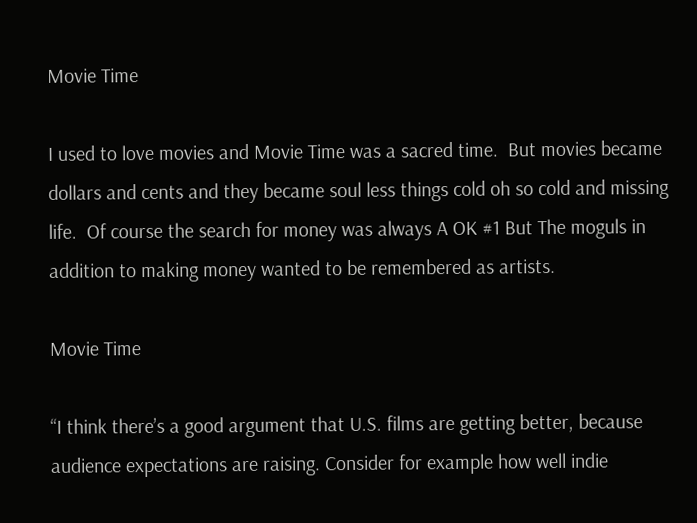Movie Time

I used to love movies and Movie Time was a sacred time.  But movies became dollars and cents and they became soul less things cold oh so cold and missing life.  Of course the search for money was always A OK #1 But The moguls in addition to making money wanted to be remembered as artists.

Movie Time

“I think there’s a good argument that U.S. films are getting better, because audience expectations are raising. Consider for example how well indie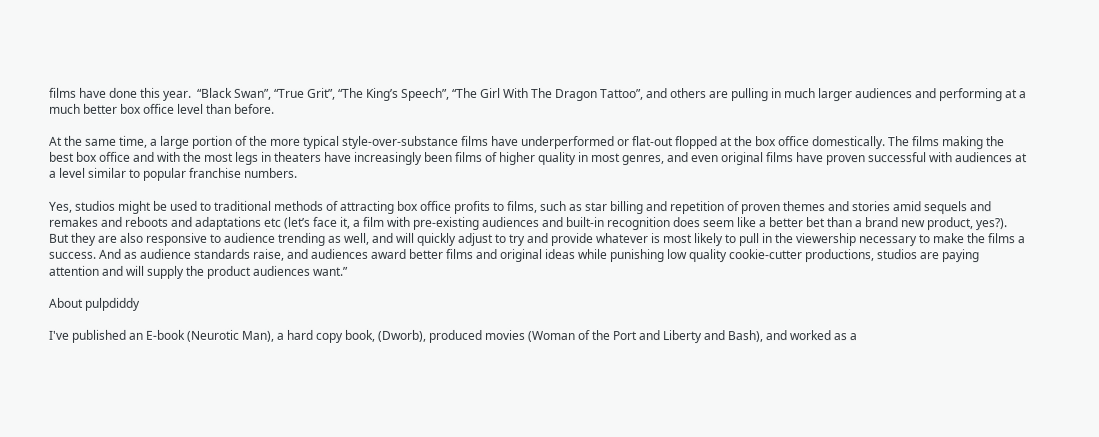films have done this year.  “Black Swan”, “True Grit”, “The King’s Speech”, “The Girl With The Dragon Tattoo”, and others are pulling in much larger audiences and performing at a much better box office level than before.

At the same time, a large portion of the more typical style-over-substance films have underperformed or flat-out flopped at the box office domestically. The films making the best box office and with the most legs in theaters have increasingly been films of higher quality in most genres, and even original films have proven successful with audiences at a level similar to popular franchise numbers.

Yes, studios might be used to traditional methods of attracting box office profits to films, such as star billing and repetition of proven themes and stories amid sequels and remakes and reboots and adaptations etc (let’s face it, a film with pre-existing audiences and built-in recognition does seem like a better bet than a brand new product, yes?).  But they are also responsive to audience trending as well, and will quickly adjust to try and provide whatever is most likely to pull in the viewership necessary to make the films a success. And as audience standards raise, and audiences award better films and original ideas while punishing low quality cookie-cutter productions, studios are paying attention and will supply the product audiences want.”

About pulpdiddy

I've published an E-book (Neurotic Man), a hard copy book, (Dworb), produced movies (Woman of the Port and Liberty and Bash), and worked as a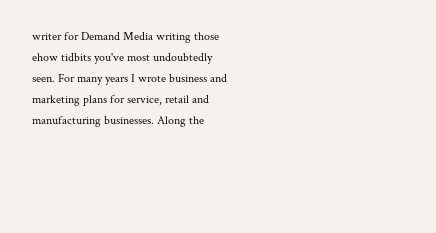writer for Demand Media writing those ehow tidbits you've most undoubtedly seen. For many years I wrote business and marketing plans for service, retail and manufacturing businesses. Along the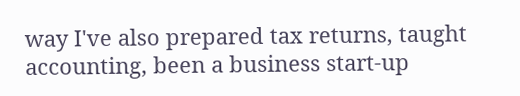way I've also prepared tax returns, taught accounting, been a business start-up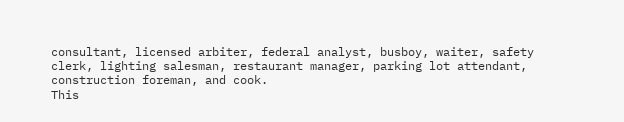consultant, licensed arbiter, federal analyst, busboy, waiter, safety clerk, lighting salesman, restaurant manager, parking lot attendant, construction foreman, and cook.
This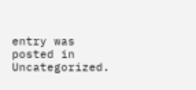entry was posted in Uncategorized.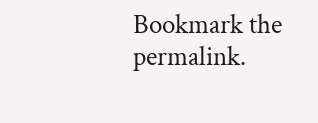Bookmark the permalink.